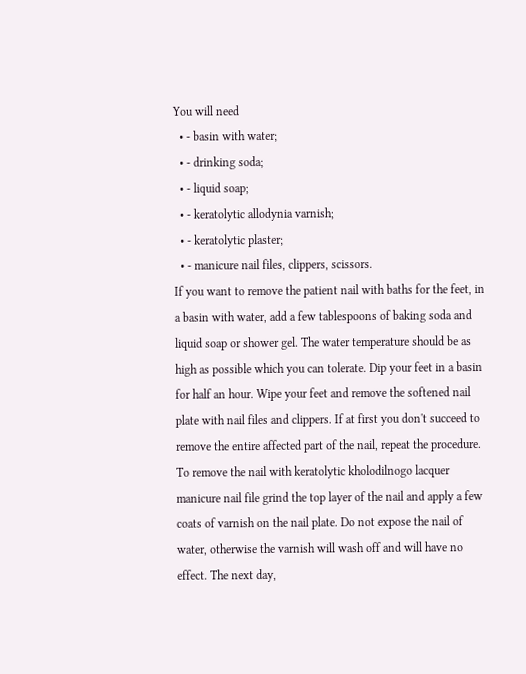You will need
  • - basin with water;
  • - drinking soda;
  • - liquid soap;
  • - keratolytic allodynia varnish;
  • - keratolytic plaster;
  • - manicure nail files, clippers, scissors.
If you want to remove the patient nail with baths for the feet, in a basin with water, add a few tablespoons of baking soda and liquid soap or shower gel. The water temperature should be as high as possible which you can tolerate. Dip your feet in a basin for half an hour. Wipe your feet and remove the softened nail plate with nail files and clippers. If at first you don't succeed to remove the entire affected part of the nail, repeat the procedure.
To remove the nail with keratolytic kholodilnogo lacquer manicure nail file grind the top layer of the nail and apply a few coats of varnish on the nail plate. Do not expose the nail of water, otherwise the varnish will wash off and will have no effect. The next day,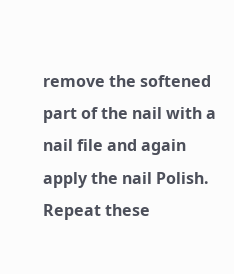remove the softened part of the nail with a nail file and again apply the nail Polish. Repeat these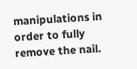manipulations in order to fully remove the nail.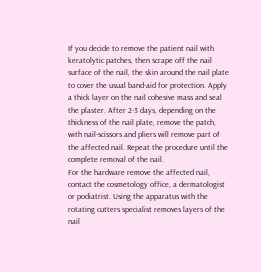If you decide to remove the patient nail with keratolytic patches, then scrape off the nail surface of the nail, the skin around the nail plate to cover the usual band-aid for protection. Apply a thick layer on the nail cohesive mass and seal the plaster. After 2-3 days, depending on the thickness of the nail plate, remove the patch, with nail-scissors and pliers will remove part of the affected nail. Repeat the procedure until the complete removal of the nail.
For the hardware remove the affected nail, contact the cosmetology office, a dermatologist or podiatrist. Using the apparatus with the rotating cutters specialist removes layers of the nail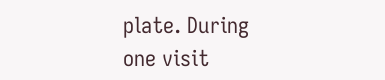plate. During one visit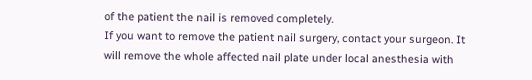of the patient the nail is removed completely.
If you want to remove the patient nail surgery, contact your surgeon. It will remove the whole affected nail plate under local anesthesia with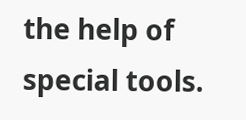the help of special tools.